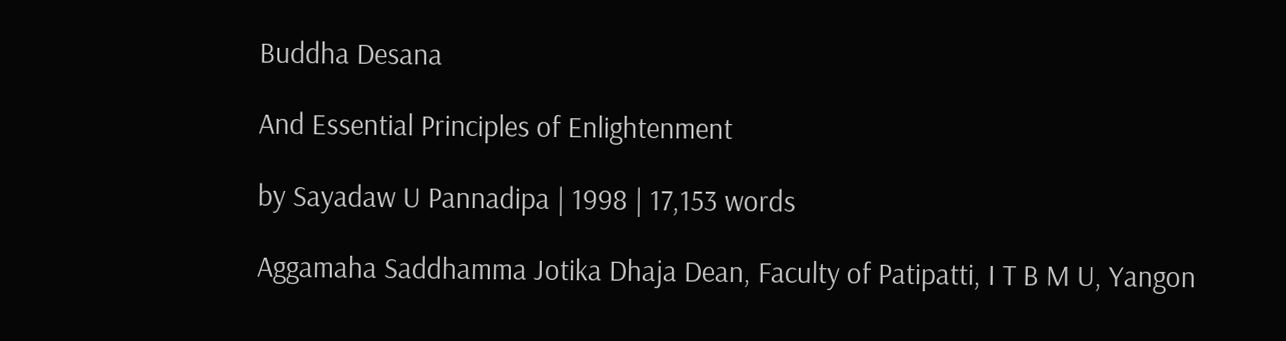Buddha Desana

And Essential Principles of Enlightenment

by Sayadaw U Pannadipa | 1998 | 17,153 words

Aggamaha Saddhamma Jotika Dhaja Dean, Faculty of Patipatti, I T B M U, Yangon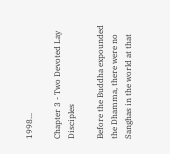1998...

Chapter 3 - Two Devoted Lay Disciples

Before the Buddha expounded the Dhamma, there were no Sanghas in the world at that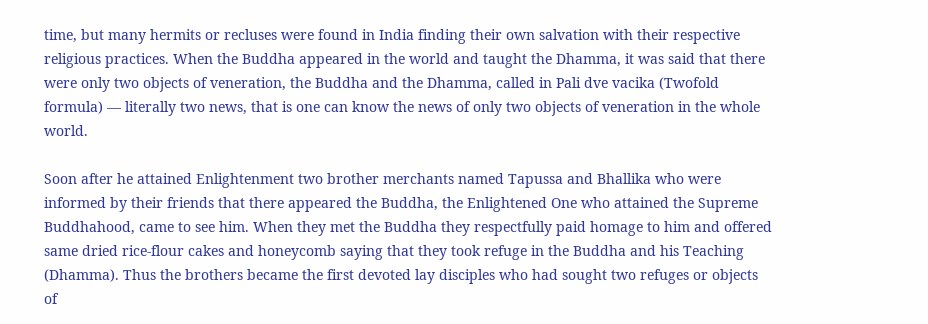time, but many hermits or recluses were found in India finding their own salvation with their respective religious practices. When the Buddha appeared in the world and taught the Dhamma, it was said that there were only two objects of veneration, the Buddha and the Dhamma, called in Pali dve vacika (Twofold formula) — literally two news, that is one can know the news of only two objects of veneration in the whole world.

Soon after he attained Enlightenment two brother merchants named Tapussa and Bhallika who were informed by their friends that there appeared the Buddha, the Enlightened One who attained the Supreme Buddhahood, came to see him. When they met the Buddha they respectfully paid homage to him and offered same dried rice-flour cakes and honeycomb saying that they took refuge in the Buddha and his Teaching (Dhamma). Thus the brothers became the first devoted lay disciples who had sought two refuges or objects of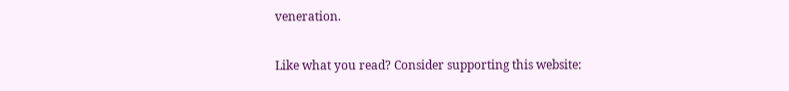veneration.

Like what you read? Consider supporting this website: